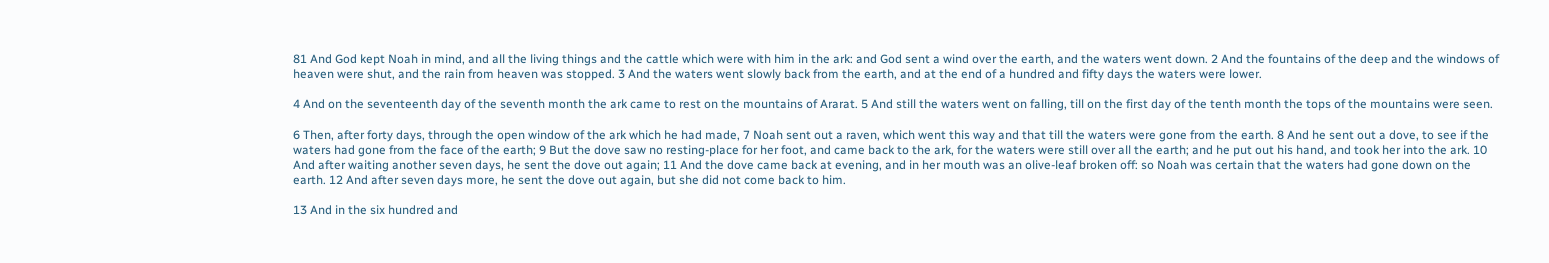81 And God kept Noah in mind, and all the living things and the cattle which were with him in the ark: and God sent a wind over the earth, and the waters went down. 2 And the fountains of the deep and the windows of heaven were shut, and the rain from heaven was stopped. 3 And the waters went slowly back from the earth, and at the end of a hundred and fifty days the waters were lower.

4 And on the seventeenth day of the seventh month the ark came to rest on the mountains of Ararat. 5 And still the waters went on falling, till on the first day of the tenth month the tops of the mountains were seen.

6 Then, after forty days, through the open window of the ark which he had made, 7 Noah sent out a raven, which went this way and that till the waters were gone from the earth. 8 And he sent out a dove, to see if the waters had gone from the face of the earth; 9 But the dove saw no resting-place for her foot, and came back to the ark, for the waters were still over all the earth; and he put out his hand, and took her into the ark. 10 And after waiting another seven days, he sent the dove out again; 11 And the dove came back at evening, and in her mouth was an olive-leaf broken off: so Noah was certain that the waters had gone down on the earth. 12 And after seven days more, he sent the dove out again, but she did not come back to him.

13 And in the six hundred and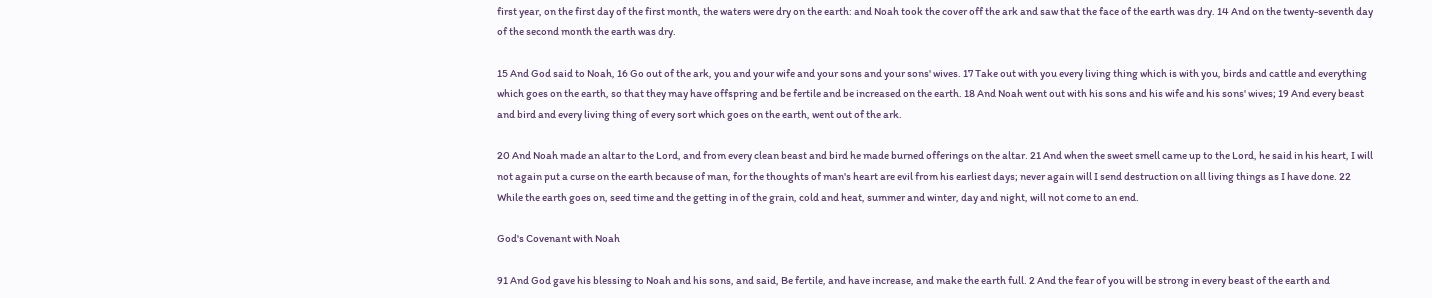first year, on the first day of the first month, the waters were dry on the earth: and Noah took the cover off the ark and saw that the face of the earth was dry. 14 And on the twenty-seventh day of the second month the earth was dry.

15 And God said to Noah, 16 Go out of the ark, you and your wife and your sons and your sons' wives. 17 Take out with you every living thing which is with you, birds and cattle and everything which goes on the earth, so that they may have offspring and be fertile and be increased on the earth. 18 And Noah went out with his sons and his wife and his sons' wives; 19 And every beast and bird and every living thing of every sort which goes on the earth, went out of the ark.

20 And Noah made an altar to the Lord, and from every clean beast and bird he made burned offerings on the altar. 21 And when the sweet smell came up to the Lord, he said in his heart, I will not again put a curse on the earth because of man, for the thoughts of man's heart are evil from his earliest days; never again will I send destruction on all living things as I have done. 22 While the earth goes on, seed time and the getting in of the grain, cold and heat, summer and winter, day and night, will not come to an end.

God's Covenant with Noah

91 And God gave his blessing to Noah and his sons, and said, Be fertile, and have increase, and make the earth full. 2 And the fear of you will be strong in every beast of the earth and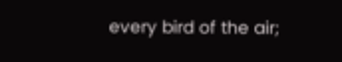every bird of the air;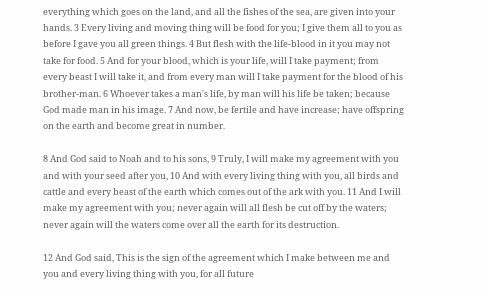everything which goes on the land, and all the fishes of the sea, are given into your hands. 3 Every living and moving thing will be food for you; I give them all to you as before I gave you all green things. 4 But flesh with the life-blood in it you may not take for food. 5 And for your blood, which is your life, will I take payment; from every beast I will take it, and from every man will I take payment for the blood of his brother-man. 6 Whoever takes a man's life, by man will his life be taken; because God made man in his image. 7 And now, be fertile and have increase; have offspring on the earth and become great in number.

8 And God said to Noah and to his sons, 9 Truly, I will make my agreement with you and with your seed after you, 10 And with every living thing with you, all birds and cattle and every beast of the earth which comes out of the ark with you. 11 And I will make my agreement with you; never again will all flesh be cut off by the waters; never again will the waters come over all the earth for its destruction.

12 And God said, This is the sign of the agreement which I make between me and you and every living thing with you, for all future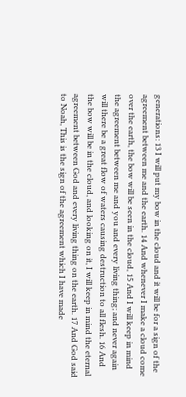generations: 13 I will put my bow in the cloud and it will be for a sign of the agreement between me and the earth. 14 And whenever I make a cloud come over the earth, the bow will be seen in the cloud, 15 And I will keep in mind the agreement between me and you and every living thing; and never again will there be a great flow of waters causing destruction to all flesh. 16 And the bow will be in the cloud, and looking on it, I will keep in mind the eternal agreement between God and every living thing on the earth. 17 And God said to Noah, This is the sign of the agreement which I have made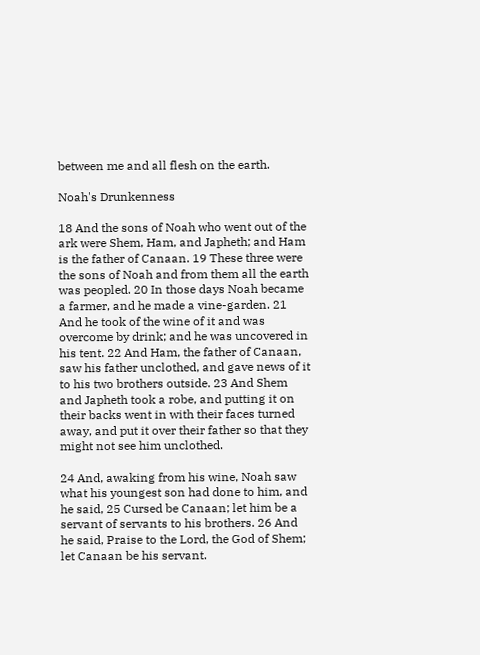between me and all flesh on the earth.

Noah's Drunkenness

18 And the sons of Noah who went out of the ark were Shem, Ham, and Japheth; and Ham is the father of Canaan. 19 These three were the sons of Noah and from them all the earth was peopled. 20 In those days Noah became a farmer, and he made a vine-garden. 21 And he took of the wine of it and was overcome by drink; and he was uncovered in his tent. 22 And Ham, the father of Canaan, saw his father unclothed, and gave news of it to his two brothers outside. 23 And Shem and Japheth took a robe, and putting it on their backs went in with their faces turned away, and put it over their father so that they might not see him unclothed.

24 And, awaking from his wine, Noah saw what his youngest son had done to him, and he said, 25 Cursed be Canaan; let him be a servant of servants to his brothers. 26 And he said, Praise to the Lord, the God of Shem; let Canaan be his servant.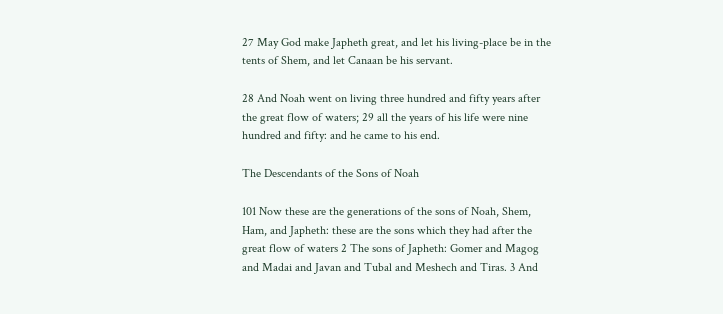27 May God make Japheth great, and let his living-place be in the tents of Shem, and let Canaan be his servant.

28 And Noah went on living three hundred and fifty years after the great flow of waters; 29 all the years of his life were nine hundred and fifty: and he came to his end.

The Descendants of the Sons of Noah

101 Now these are the generations of the sons of Noah, Shem, Ham, and Japheth: these are the sons which they had after the great flow of waters 2 The sons of Japheth: Gomer and Magog and Madai and Javan and Tubal and Meshech and Tiras. 3 And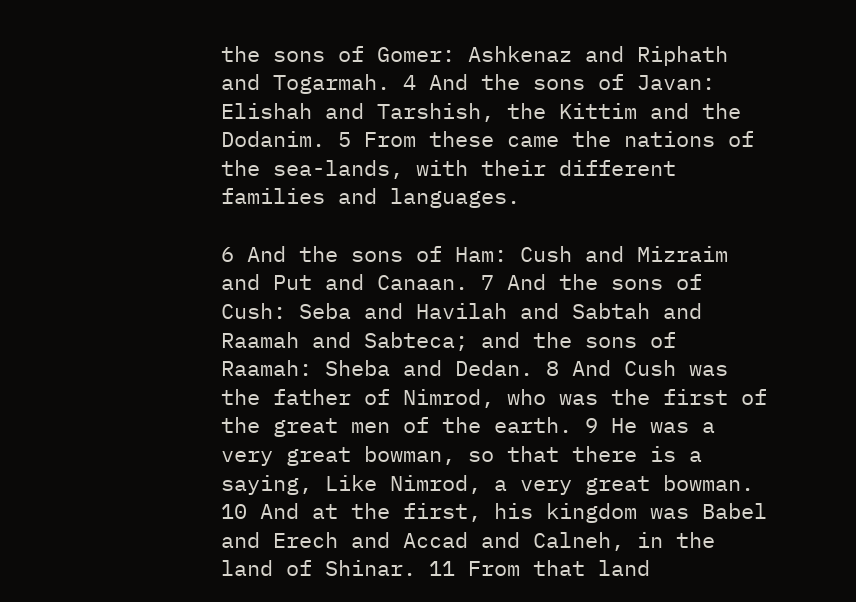the sons of Gomer: Ashkenaz and Riphath and Togarmah. 4 And the sons of Javan: Elishah and Tarshish, the Kittim and the Dodanim. 5 From these came the nations of the sea-lands, with their different families and languages.

6 And the sons of Ham: Cush and Mizraim and Put and Canaan. 7 And the sons of Cush: Seba and Havilah and Sabtah and Raamah and Sabteca; and the sons of Raamah: Sheba and Dedan. 8 And Cush was the father of Nimrod, who was the first of the great men of the earth. 9 He was a very great bowman, so that there is a saying, Like Nimrod, a very great bowman. 10 And at the first, his kingdom was Babel and Erech and Accad and Calneh, in the land of Shinar. 11 From that land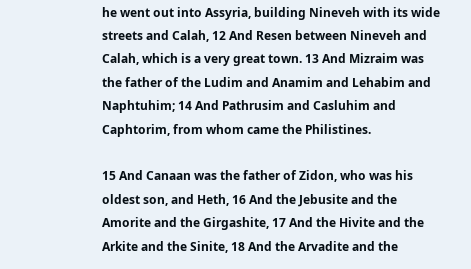he went out into Assyria, building Nineveh with its wide streets and Calah, 12 And Resen between Nineveh and Calah, which is a very great town. 13 And Mizraim was the father of the Ludim and Anamim and Lehabim and Naphtuhim; 14 And Pathrusim and Casluhim and Caphtorim, from whom came the Philistines.

15 And Canaan was the father of Zidon, who was his oldest son, and Heth, 16 And the Jebusite and the Amorite and the Girgashite, 17 And the Hivite and the Arkite and the Sinite, 18 And the Arvadite and the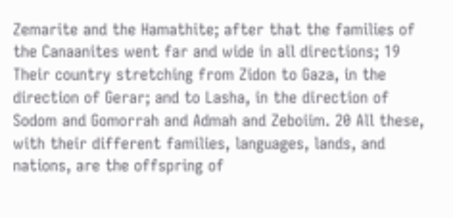Zemarite and the Hamathite; after that the families of the Canaanites went far and wide in all directions; 19 Their country stretching from Zidon to Gaza, in the direction of Gerar; and to Lasha, in the direction of Sodom and Gomorrah and Admah and Zeboiim. 20 All these, with their different families, languages, lands, and nations, are the offspring of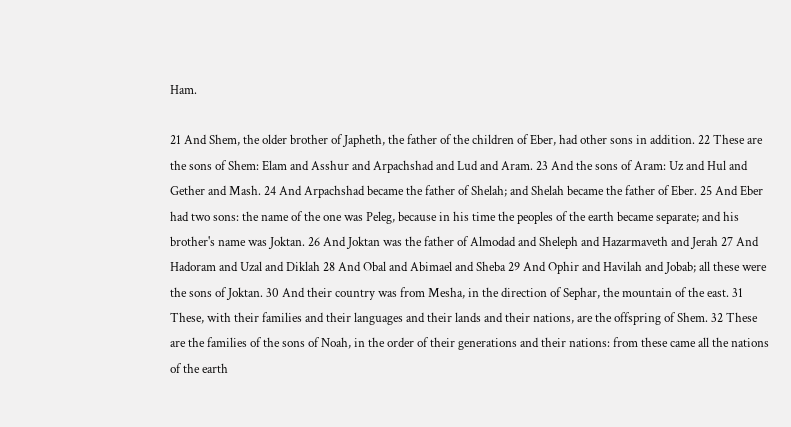Ham.

21 And Shem, the older brother of Japheth, the father of the children of Eber, had other sons in addition. 22 These are the sons of Shem: Elam and Asshur and Arpachshad and Lud and Aram. 23 And the sons of Aram: Uz and Hul and Gether and Mash. 24 And Arpachshad became the father of Shelah; and Shelah became the father of Eber. 25 And Eber had two sons: the name of the one was Peleg, because in his time the peoples of the earth became separate; and his brother's name was Joktan. 26 And Joktan was the father of Almodad and Sheleph and Hazarmaveth and Jerah 27 And Hadoram and Uzal and Diklah 28 And Obal and Abimael and Sheba 29 And Ophir and Havilah and Jobab; all these were the sons of Joktan. 30 And their country was from Mesha, in the direction of Sephar, the mountain of the east. 31 These, with their families and their languages and their lands and their nations, are the offspring of Shem. 32 These are the families of the sons of Noah, in the order of their generations and their nations: from these came all the nations of the earth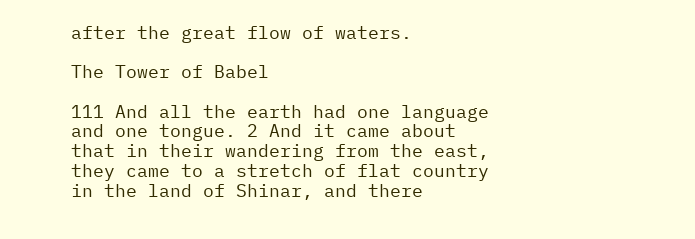after the great flow of waters.

The Tower of Babel

111 And all the earth had one language and one tongue. 2 And it came about that in their wandering from the east, they came to a stretch of flat country in the land of Shinar, and there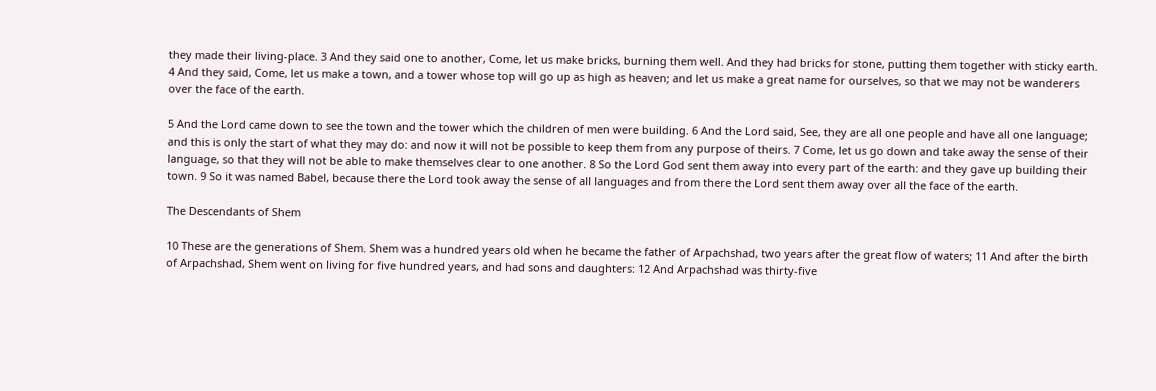they made their living-place. 3 And they said one to another, Come, let us make bricks, burning them well. And they had bricks for stone, putting them together with sticky earth. 4 And they said, Come, let us make a town, and a tower whose top will go up as high as heaven; and let us make a great name for ourselves, so that we may not be wanderers over the face of the earth.

5 And the Lord came down to see the town and the tower which the children of men were building. 6 And the Lord said, See, they are all one people and have all one language; and this is only the start of what they may do: and now it will not be possible to keep them from any purpose of theirs. 7 Come, let us go down and take away the sense of their language, so that they will not be able to make themselves clear to one another. 8 So the Lord God sent them away into every part of the earth: and they gave up building their town. 9 So it was named Babel, because there the Lord took away the sense of all languages and from there the Lord sent them away over all the face of the earth.

The Descendants of Shem

10 These are the generations of Shem. Shem was a hundred years old when he became the father of Arpachshad, two years after the great flow of waters; 11 And after the birth of Arpachshad, Shem went on living for five hundred years, and had sons and daughters: 12 And Arpachshad was thirty-five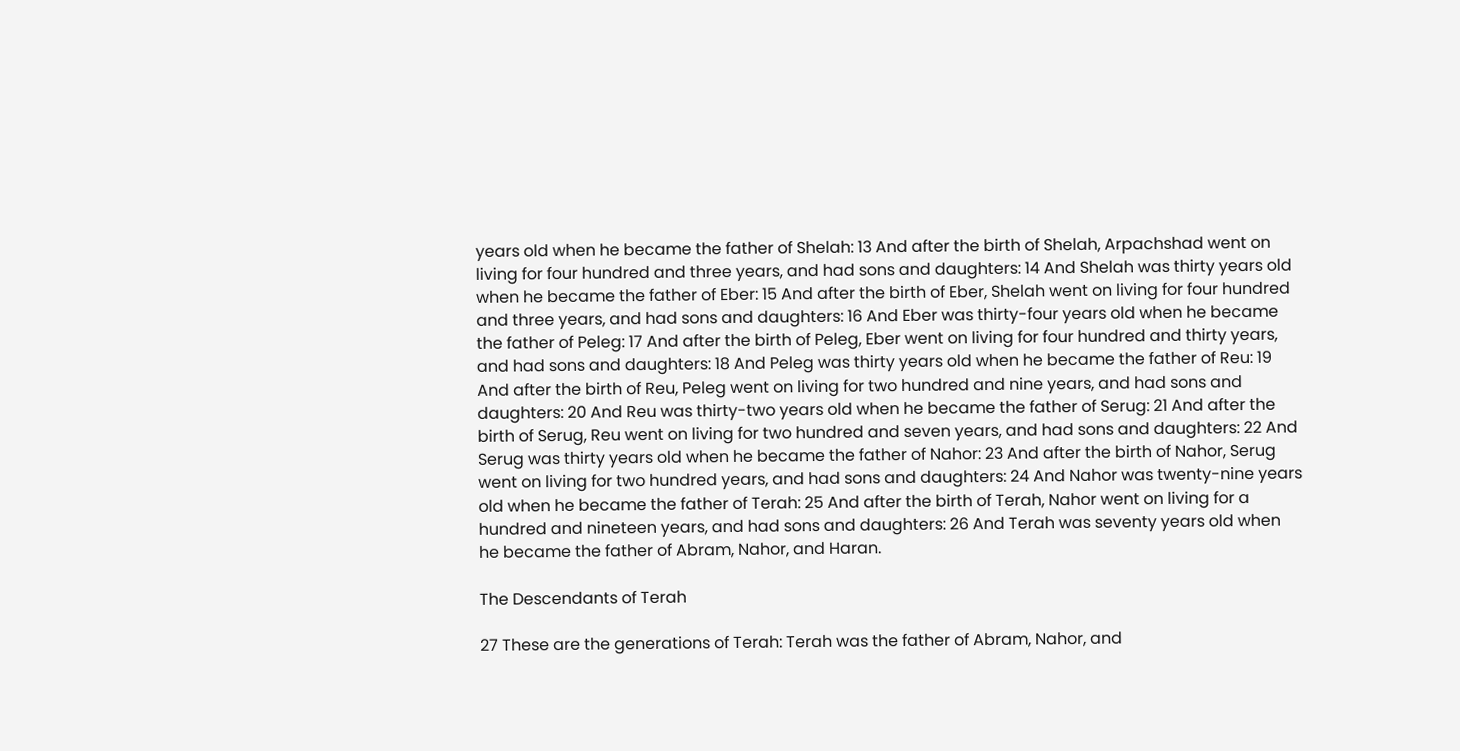years old when he became the father of Shelah: 13 And after the birth of Shelah, Arpachshad went on living for four hundred and three years, and had sons and daughters: 14 And Shelah was thirty years old when he became the father of Eber: 15 And after the birth of Eber, Shelah went on living for four hundred and three years, and had sons and daughters: 16 And Eber was thirty-four years old when he became the father of Peleg: 17 And after the birth of Peleg, Eber went on living for four hundred and thirty years, and had sons and daughters: 18 And Peleg was thirty years old when he became the father of Reu: 19 And after the birth of Reu, Peleg went on living for two hundred and nine years, and had sons and daughters: 20 And Reu was thirty-two years old when he became the father of Serug: 21 And after the birth of Serug, Reu went on living for two hundred and seven years, and had sons and daughters: 22 And Serug was thirty years old when he became the father of Nahor: 23 And after the birth of Nahor, Serug went on living for two hundred years, and had sons and daughters: 24 And Nahor was twenty-nine years old when he became the father of Terah: 25 And after the birth of Terah, Nahor went on living for a hundred and nineteen years, and had sons and daughters: 26 And Terah was seventy years old when he became the father of Abram, Nahor, and Haran.

The Descendants of Terah

27 These are the generations of Terah: Terah was the father of Abram, Nahor, and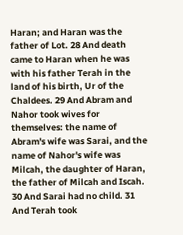Haran; and Haran was the father of Lot. 28 And death came to Haran when he was with his father Terah in the land of his birth, Ur of the Chaldees. 29 And Abram and Nahor took wives for themselves: the name of Abram's wife was Sarai, and the name of Nahor's wife was Milcah, the daughter of Haran, the father of Milcah and Iscah. 30 And Sarai had no child. 31 And Terah took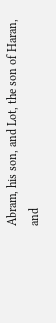Abram, his son, and Lot, the son of Haran, and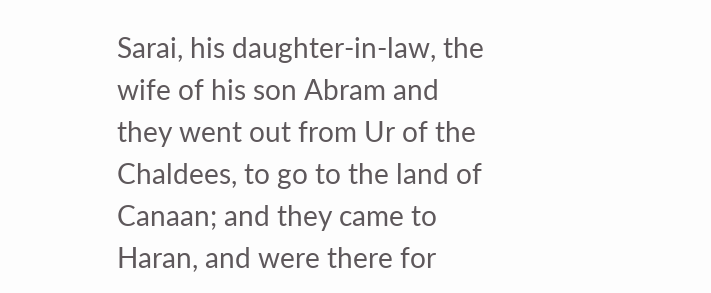Sarai, his daughter-in-law, the wife of his son Abram and they went out from Ur of the Chaldees, to go to the land of Canaan; and they came to Haran, and were there for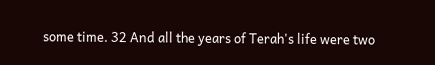some time. 32 And all the years of Terah's life were two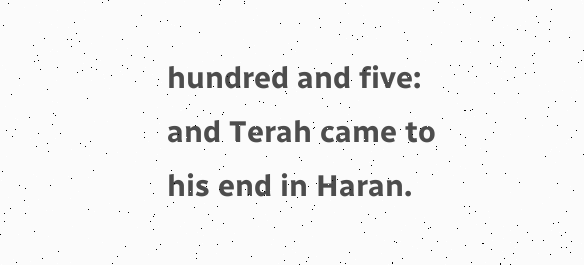hundred and five: and Terah came to his end in Haran.